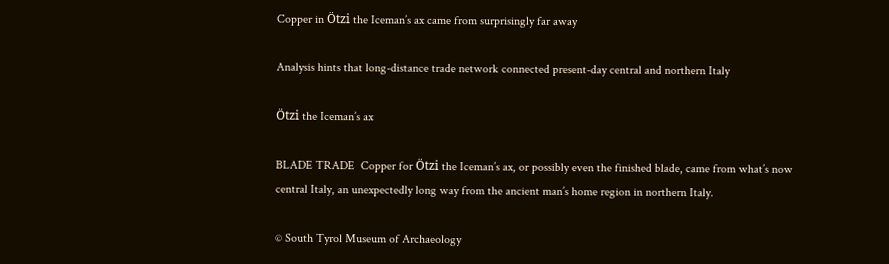Copper in Ötzi the Iceman’s ax came from surprisingly far away

Analysis hints that long-distance trade network connected present-day central and northern Italy

Ötzi the Iceman’s ax

BLADE TRADE  Copper for Ötzi the Iceman’s ax, or possibly even the finished blade, came from what’s now central Italy, an unexpectedly long way from the ancient man’s home region in northern Italy.

© South Tyrol Museum of Archaeology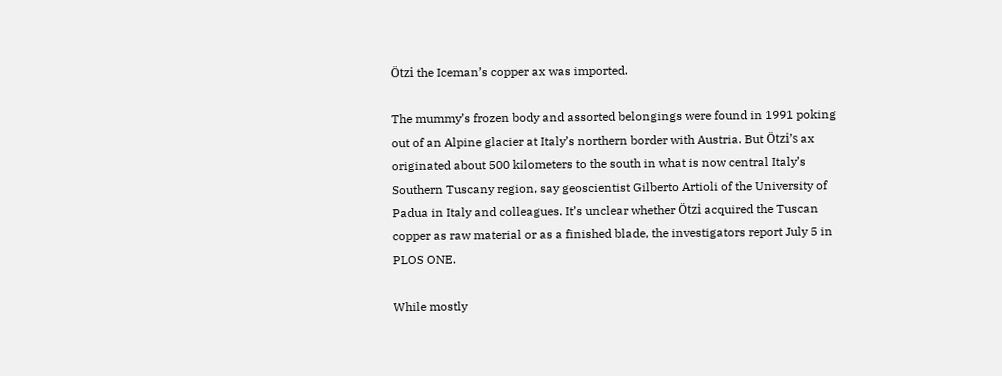Ötzi the Iceman’s copper ax was imported.

The mummy’s frozen body and assorted belongings were found in 1991 poking out of an Alpine glacier at Italy’s northern border with Austria. But Ötzi’s ax originated about 500 kilometers to the south in what is now central Italy’s Southern Tuscany region, say geoscientist Gilberto Artioli of the University of Padua in Italy and colleagues. It’s unclear whether Ötzi acquired the Tuscan copper as raw material or as a finished blade, the investigators report July 5 in PLOS ONE.

While mostly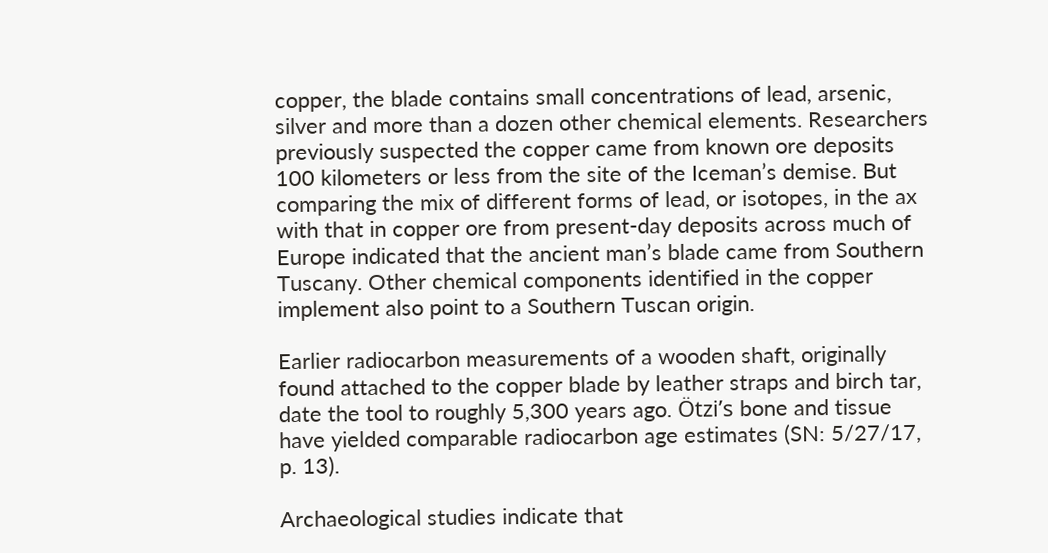copper, the blade contains small concentrations of lead, arsenic, silver and more than a dozen other chemical elements. Researchers previously suspected the copper came from known ore deposits 100 kilometers or less from the site of the Iceman’s demise. But comparing the mix of different forms of lead, or isotopes, in the ax with that in copper ore from present-day deposits across much of Europe indicated that the ancient man’s blade came from Southern Tuscany. Other chemical components identified in the copper implement also point to a Southern Tuscan origin.

Earlier radiocarbon measurements of a wooden shaft, originally found attached to the copper blade by leather straps and birch tar, date the tool to roughly 5,300 years ago. Ötzi’s bone and tissue have yielded comparable radiocarbon age estimates (SN: 5/27/17, p. 13).

Archaeological studies indicate that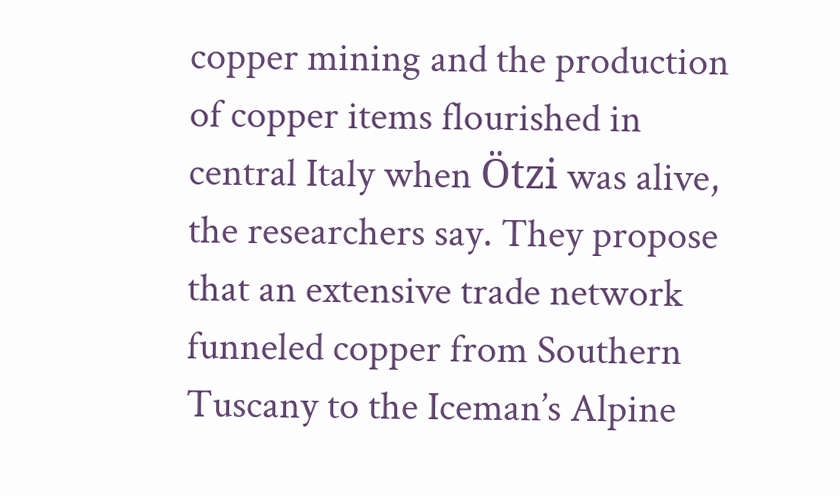copper mining and the production of copper items flourished in central Italy when Ötzi was alive, the researchers say. They propose that an extensive trade network funneled copper from Southern Tuscany to the Iceman’s Alpine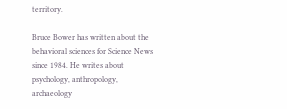territory.

Bruce Bower has written about the behavioral sciences for Science News since 1984. He writes about psychology, anthropology, archaeology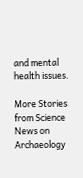and mental health issues.

More Stories from Science News on Archaeology